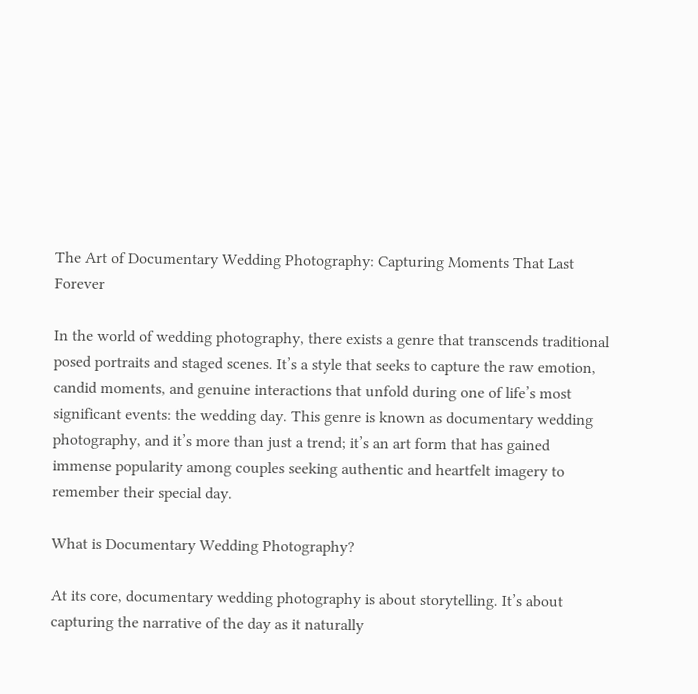The Art of Documentary Wedding Photography: Capturing Moments That Last Forever

In the world of wedding photography, there exists a genre that transcends traditional posed portraits and staged scenes. It’s a style that seeks to capture the raw emotion, candid moments, and genuine interactions that unfold during one of life’s most significant events: the wedding day. This genre is known as documentary wedding photography, and it’s more than just a trend; it’s an art form that has gained immense popularity among couples seeking authentic and heartfelt imagery to remember their special day.

What is Documentary Wedding Photography?

At its core, documentary wedding photography is about storytelling. It’s about capturing the narrative of the day as it naturally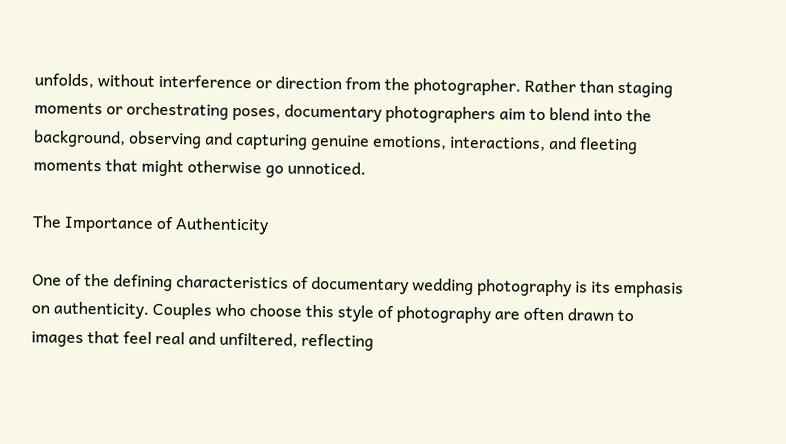unfolds, without interference or direction from the photographer. Rather than staging moments or orchestrating poses, documentary photographers aim to blend into the background, observing and capturing genuine emotions, interactions, and fleeting moments that might otherwise go unnoticed.

The Importance of Authenticity

One of the defining characteristics of documentary wedding photography is its emphasis on authenticity. Couples who choose this style of photography are often drawn to images that feel real and unfiltered, reflecting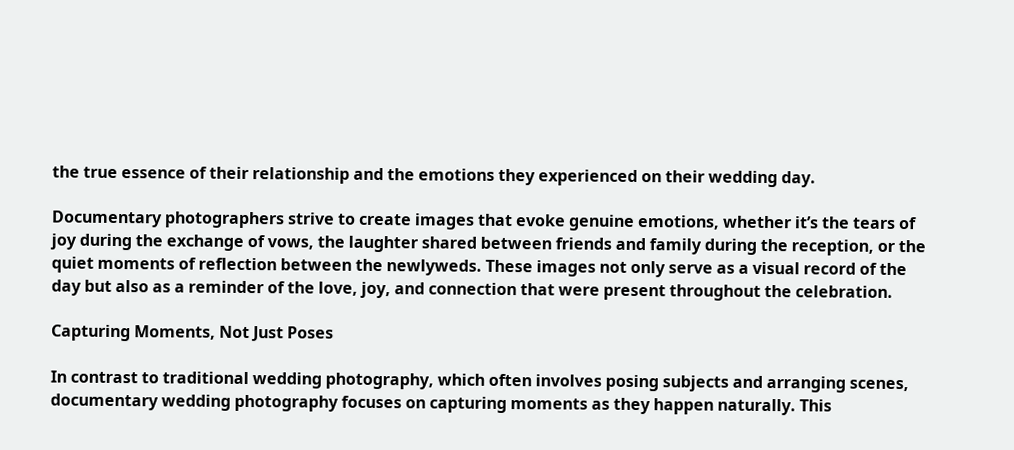the true essence of their relationship and the emotions they experienced on their wedding day.

Documentary photographers strive to create images that evoke genuine emotions, whether it’s the tears of joy during the exchange of vows, the laughter shared between friends and family during the reception, or the quiet moments of reflection between the newlyweds. These images not only serve as a visual record of the day but also as a reminder of the love, joy, and connection that were present throughout the celebration.

Capturing Moments, Not Just Poses

In contrast to traditional wedding photography, which often involves posing subjects and arranging scenes, documentary wedding photography focuses on capturing moments as they happen naturally. This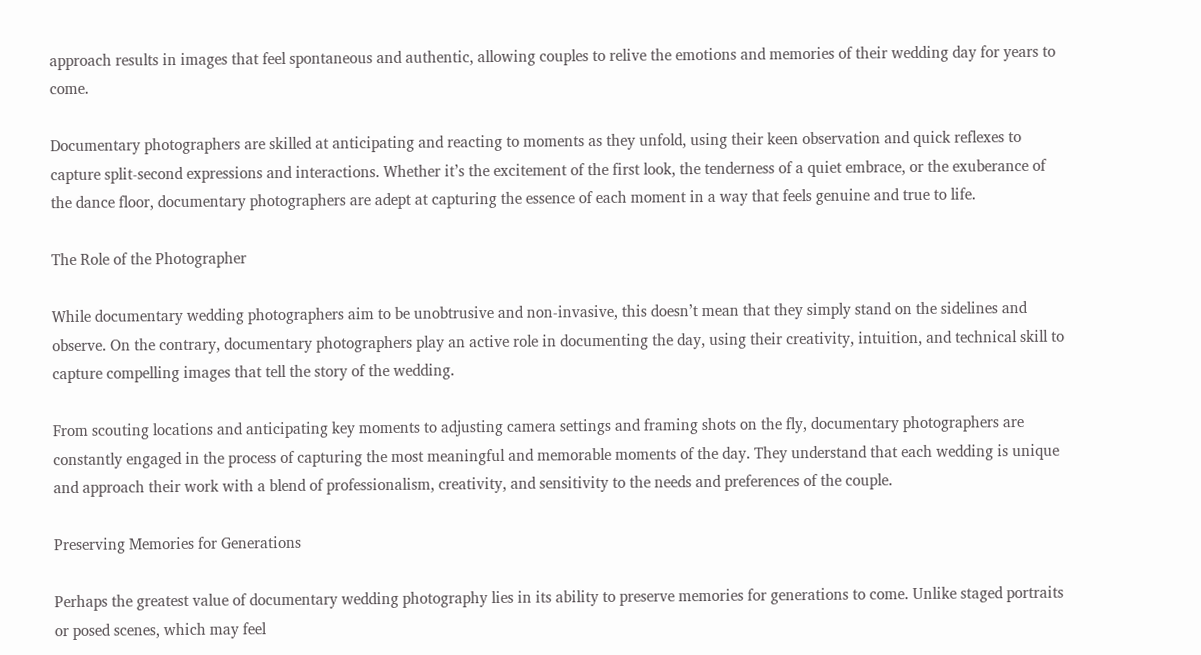approach results in images that feel spontaneous and authentic, allowing couples to relive the emotions and memories of their wedding day for years to come.

Documentary photographers are skilled at anticipating and reacting to moments as they unfold, using their keen observation and quick reflexes to capture split-second expressions and interactions. Whether it’s the excitement of the first look, the tenderness of a quiet embrace, or the exuberance of the dance floor, documentary photographers are adept at capturing the essence of each moment in a way that feels genuine and true to life.

The Role of the Photographer

While documentary wedding photographers aim to be unobtrusive and non-invasive, this doesn’t mean that they simply stand on the sidelines and observe. On the contrary, documentary photographers play an active role in documenting the day, using their creativity, intuition, and technical skill to capture compelling images that tell the story of the wedding.

From scouting locations and anticipating key moments to adjusting camera settings and framing shots on the fly, documentary photographers are constantly engaged in the process of capturing the most meaningful and memorable moments of the day. They understand that each wedding is unique and approach their work with a blend of professionalism, creativity, and sensitivity to the needs and preferences of the couple.

Preserving Memories for Generations

Perhaps the greatest value of documentary wedding photography lies in its ability to preserve memories for generations to come. Unlike staged portraits or posed scenes, which may feel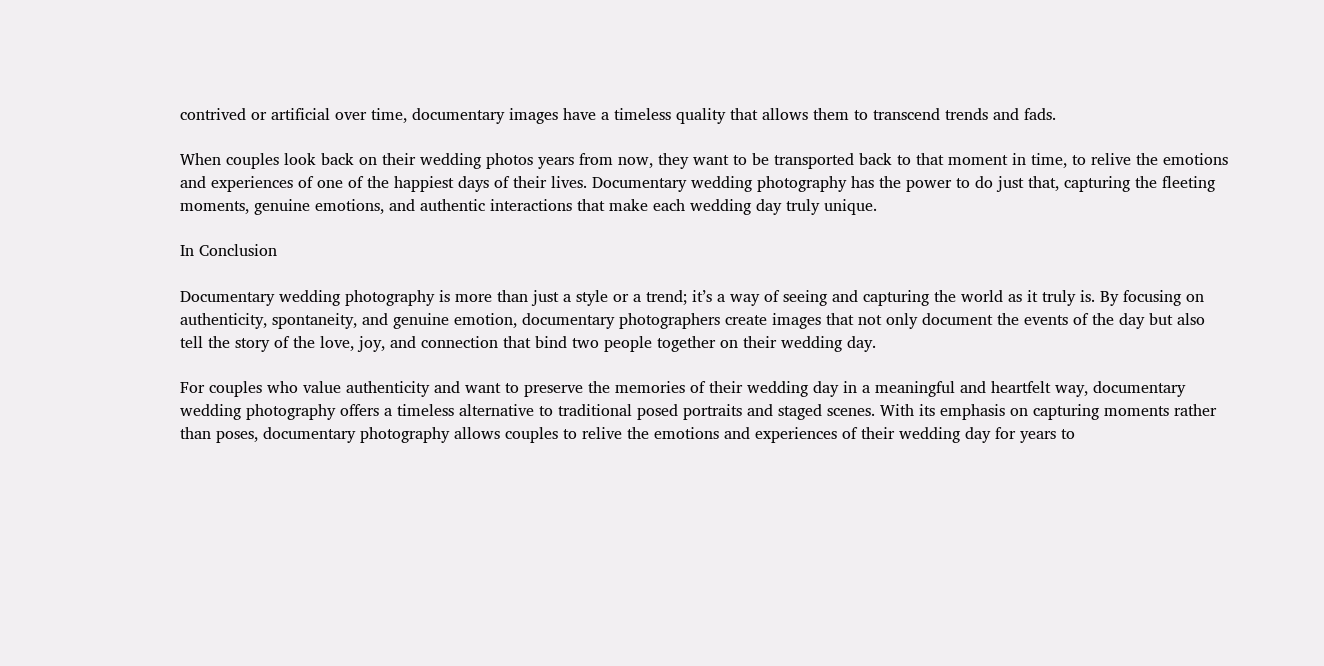contrived or artificial over time, documentary images have a timeless quality that allows them to transcend trends and fads.

When couples look back on their wedding photos years from now, they want to be transported back to that moment in time, to relive the emotions and experiences of one of the happiest days of their lives. Documentary wedding photography has the power to do just that, capturing the fleeting moments, genuine emotions, and authentic interactions that make each wedding day truly unique.

In Conclusion

Documentary wedding photography is more than just a style or a trend; it’s a way of seeing and capturing the world as it truly is. By focusing on authenticity, spontaneity, and genuine emotion, documentary photographers create images that not only document the events of the day but also tell the story of the love, joy, and connection that bind two people together on their wedding day.

For couples who value authenticity and want to preserve the memories of their wedding day in a meaningful and heartfelt way, documentary wedding photography offers a timeless alternative to traditional posed portraits and staged scenes. With its emphasis on capturing moments rather than poses, documentary photography allows couples to relive the emotions and experiences of their wedding day for years to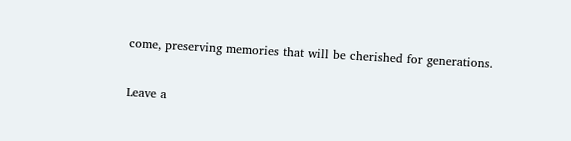come, preserving memories that will be cherished for generations.

Leave a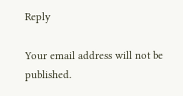Reply

Your email address will not be published.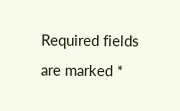Required fields are marked *